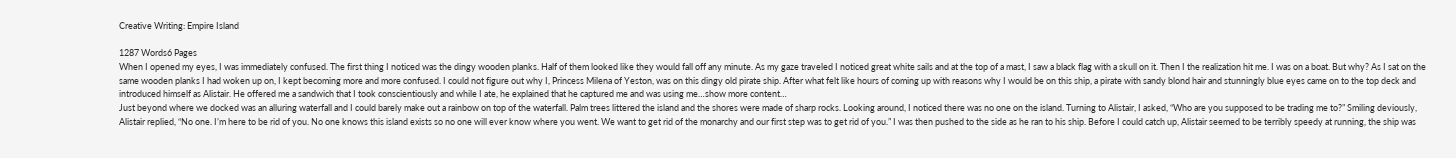Creative Writing: Empire Island

1287 Words6 Pages
When I opened my eyes, I was immediately confused. The first thing I noticed was the dingy wooden planks. Half of them looked like they would fall off any minute. As my gaze traveled I noticed great white sails and at the top of a mast, I saw a black flag with a skull on it. Then I the realization hit me. I was on a boat. But why? As I sat on the same wooden planks I had woken up on, I kept becoming more and more confused. I could not figure out why I, Princess Milena of Yeston, was on this dingy old pirate ship. After what felt like hours of coming up with reasons why I would be on this ship, a pirate with sandy blond hair and stunningly blue eyes came on to the top deck and introduced himself as Alistair. He offered me a sandwich that I took conscientiously and while I ate, he explained that he captured me and was using me…show more content…
Just beyond where we docked was an alluring waterfall and I could barely make out a rainbow on top of the waterfall. Palm trees littered the island and the shores were made of sharp rocks. Looking around, I noticed there was no one on the island. Turning to Alistair, I asked, “Who are you supposed to be trading me to?” Smiling deviously, Alistair replied, “No one. I’m here to be rid of you. No one knows this island exists so no one will ever know where you went. We want to get rid of the monarchy and our first step was to get rid of you.” I was then pushed to the side as he ran to his ship. Before I could catch up, Alistair seemed to be terribly speedy at running, the ship was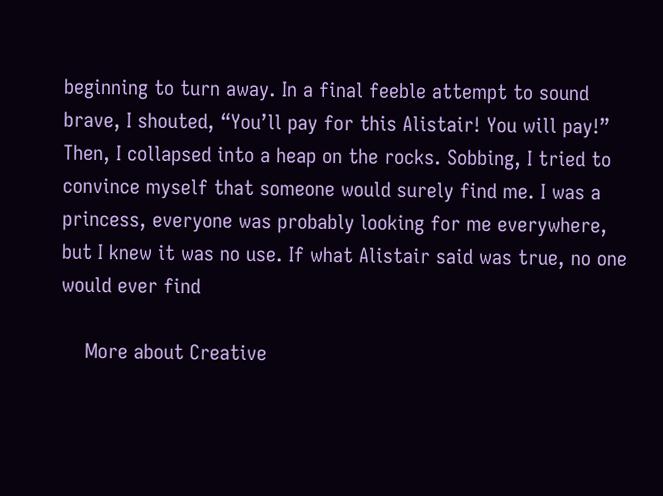beginning to turn away. In a final feeble attempt to sound brave, I shouted, “You’ll pay for this Alistair! You will pay!” Then, I collapsed into a heap on the rocks. Sobbing, I tried to convince myself that someone would surely find me. I was a princess, everyone was probably looking for me everywhere, but I knew it was no use. If what Alistair said was true, no one would ever find

    More about Creative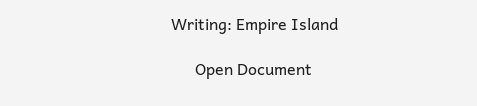Writing: Empire Island

      Open Document